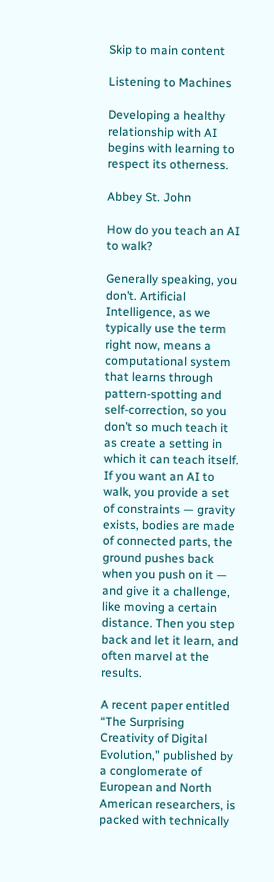Skip to main content

Listening to Machines

Developing a healthy relationship with AI begins with learning to respect its otherness.

Abbey St. John

How do you teach an AI to walk?

Generally speaking, you don’t. Artificial Intelligence, as we typically use the term right now, means a computational system that learns through pattern-spotting and self-correction, so you don’t so much teach it as create a setting in which it can teach itself. If you want an AI to walk, you provide a set of constraints — gravity exists, bodies are made of connected parts, the ground pushes back when you push on it — and give it a challenge, like moving a certain distance. Then you step back and let it learn, and often marvel at the results.

A recent paper entitled “The Surprising Creativity of Digital Evolution,” published by a conglomerate of European and North American researchers, is packed with technically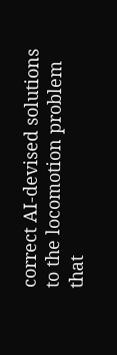correct AI-devised solutions to the locomotion problem that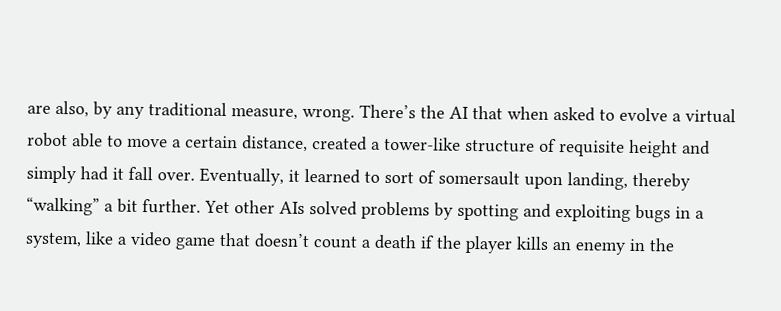are also, by any traditional measure, wrong. There’s the AI that when asked to evolve a virtual robot able to move a certain distance, created a tower-like structure of requisite height and simply had it fall over. Eventually, it learned to sort of somersault upon landing, thereby “walking” a bit further. Yet other AIs solved problems by spotting and exploiting bugs in a system, like a video game that doesn’t count a death if the player kills an enemy in the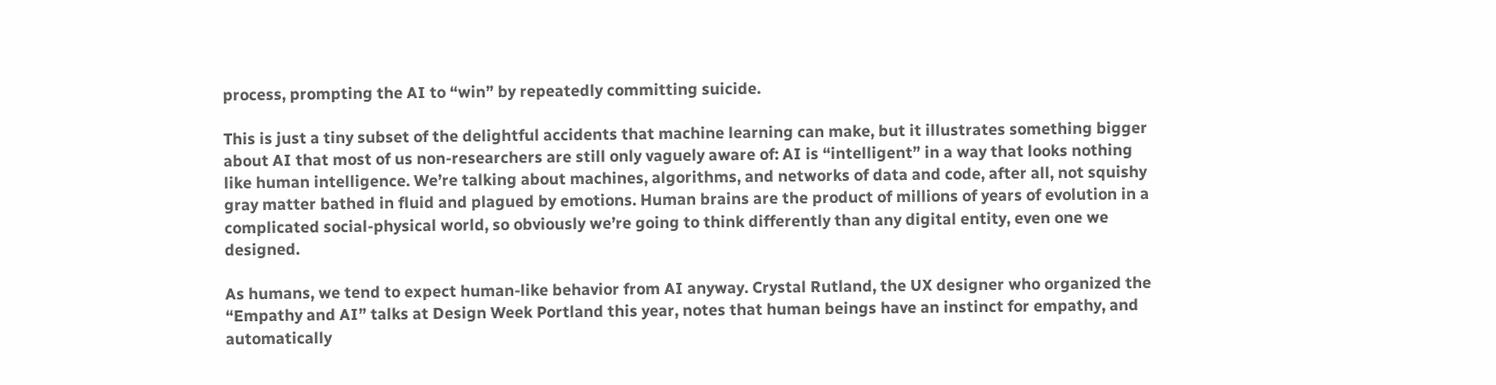process, prompting the AI to “win” by repeatedly committing suicide.

This is just a tiny subset of the delightful accidents that machine learning can make, but it illustrates something bigger about AI that most of us non-researchers are still only vaguely aware of: AI is “intelligent” in a way that looks nothing like human intelligence. We’re talking about machines, algorithms, and networks of data and code, after all, not squishy gray matter bathed in fluid and plagued by emotions. Human brains are the product of millions of years of evolution in a complicated social-physical world, so obviously we’re going to think differently than any digital entity, even one we designed.

As humans, we tend to expect human-like behavior from AI anyway. Crystal Rutland, the UX designer who organized the “Empathy and AI” talks at Design Week Portland this year, notes that human beings have an instinct for empathy, and automatically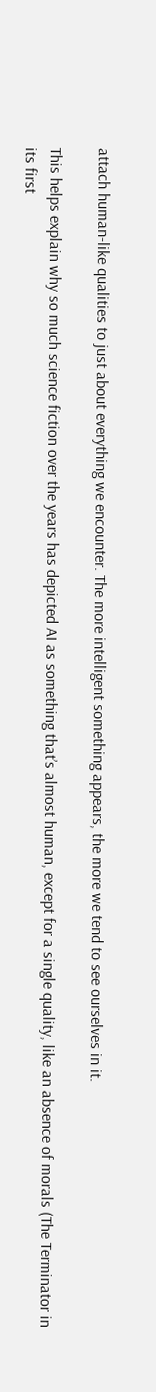attach human-like qualities to just about everything we encounter. The more intelligent something appears, the more we tend to see ourselves in it.

This helps explain why so much science fiction over the years has depicted AI as something that’s almost human, except for a single quality, like an absence of morals (The Terminator in its first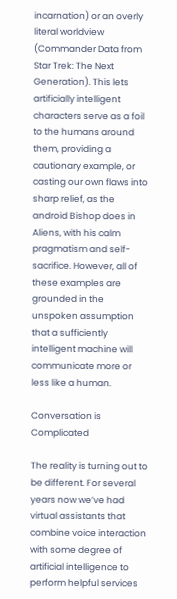incarnation) or an overly literal worldview (Commander Data from Star Trek: The Next Generation). This lets artificially intelligent characters serve as a foil to the humans around them, providing a cautionary example, or casting our own flaws into sharp relief, as the android Bishop does in Aliens, with his calm pragmatism and self-sacrifice. However, all of these examples are grounded in the unspoken assumption that a sufficiently intelligent machine will communicate more or less like a human.

Conversation is Complicated

The reality is turning out to be different. For several years now we’ve had virtual assistants that combine voice interaction with some degree of artificial intelligence to perform helpful services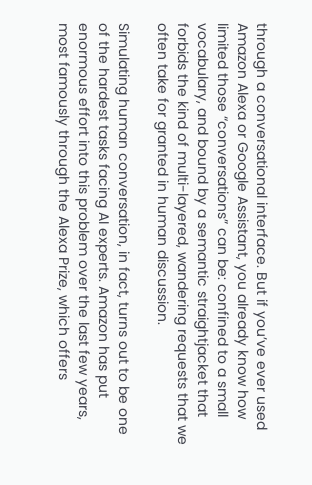through a conversational interface. But if you’ve ever used Amazon Alexa or Google Assistant, you already know how limited those “conversations” can be: confined to a small vocabulary, and bound by a semantic straightjacket that forbids the kind of multi-layered, wandering requests that we often take for granted in human discussion.

Simulating human conversation, in fact, turns out to be one of the hardest tasks facing AI experts. Amazon has put enormous effort into this problem over the last few years, most famously through the Alexa Prize, which offers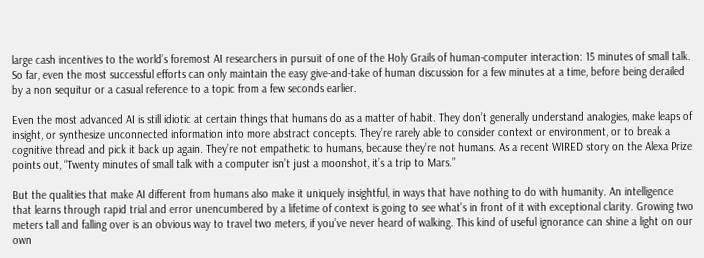large cash incentives to the world’s foremost AI researchers in pursuit of one of the Holy Grails of human-computer interaction: 15 minutes of small talk. So far, even the most successful efforts can only maintain the easy give-and-take of human discussion for a few minutes at a time, before being derailed by a non sequitur or a casual reference to a topic from a few seconds earlier.

Even the most advanced AI is still idiotic at certain things that humans do as a matter of habit. They don’t generally understand analogies, make leaps of insight, or synthesize unconnected information into more abstract concepts. They’re rarely able to consider context or environment, or to break a cognitive thread and pick it back up again. They’re not empathetic to humans, because they’re not humans. As a recent WIRED story on the Alexa Prize points out, “Twenty minutes of small talk with a computer isn’t just a moonshot, it’s a trip to Mars.”

But the qualities that make AI different from humans also make it uniquely insightful, in ways that have nothing to do with humanity. An intelligence that learns through rapid trial and error unencumbered by a lifetime of context is going to see what’s in front of it with exceptional clarity. Growing two meters tall and falling over is an obvious way to travel two meters, if you’ve never heard of walking. This kind of useful ignorance can shine a light on our own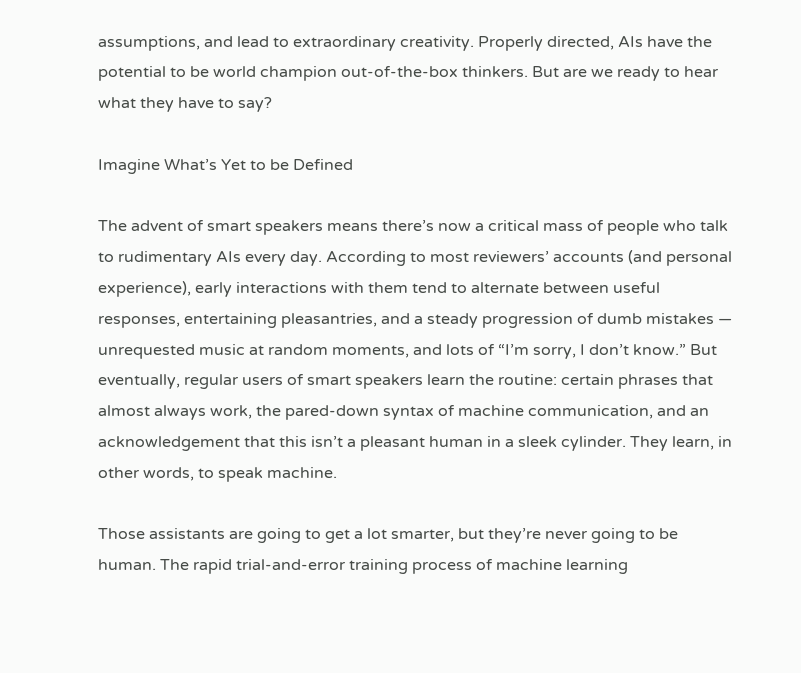assumptions, and lead to extraordinary creativity. Properly directed, AIs have the potential to be world champion out-of-the-box thinkers. But are we ready to hear what they have to say?

Imagine What’s Yet to be Defined

The advent of smart speakers means there’s now a critical mass of people who talk to rudimentary AIs every day. According to most reviewers’ accounts (and personal experience), early interactions with them tend to alternate between useful responses, entertaining pleasantries, and a steady progression of dumb mistakes — unrequested music at random moments, and lots of “I’m sorry, I don’t know.” But eventually, regular users of smart speakers learn the routine: certain phrases that almost always work, the pared-down syntax of machine communication, and an acknowledgement that this isn’t a pleasant human in a sleek cylinder. They learn, in other words, to speak machine.

Those assistants are going to get a lot smarter, but they’re never going to be human. The rapid trial-and-error training process of machine learning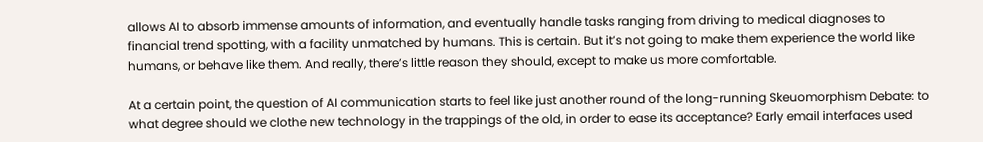allows AI to absorb immense amounts of information, and eventually handle tasks ranging from driving to medical diagnoses to financial trend spotting, with a facility unmatched by humans. This is certain. But it’s not going to make them experience the world like humans, or behave like them. And really, there’s little reason they should, except to make us more comfortable.

At a certain point, the question of AI communication starts to feel like just another round of the long-running Skeuomorphism Debate: to what degree should we clothe new technology in the trappings of the old, in order to ease its acceptance? Early email interfaces used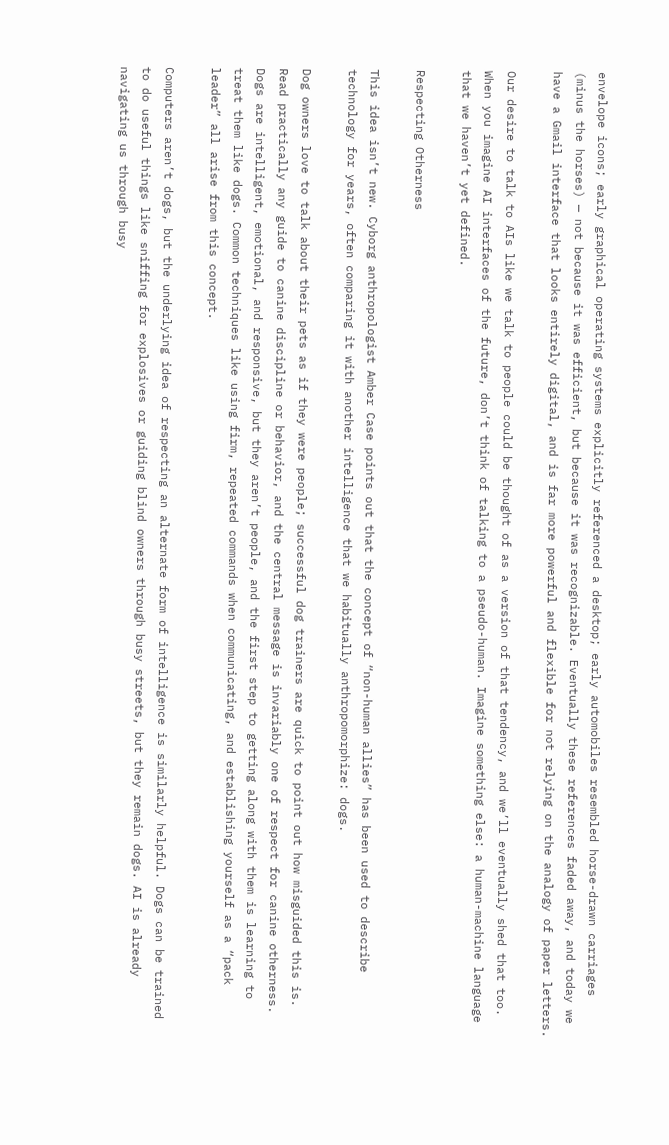envelope icons; early graphical operating systems explicitly referenced a desktop; early automobiles resembled horse-drawn carriages (minus the horses) — not because it was efficient, but because it was recognizable. Eventually these references faded away, and today we have a Gmail interface that looks entirely digital, and is far more powerful and flexible for not relying on the analogy of paper letters.

Our desire to talk to AIs like we talk to people could be thought of as a version of that tendency, and we’ll eventually shed that too. When you imagine AI interfaces of the future, don’t think of talking to a pseudo-human. Imagine something else: a human-machine language that we haven’t yet defined.

Respecting Otherness

This idea isn’t new. Cyborg anthropologist Amber Case points out that the concept of “non-human allies” has been used to describe technology for years, often comparing it with another intelligence that we habitually anthropomorphize: dogs.

Dog owners love to talk about their pets as if they were people; successful dog trainers are quick to point out how misguided this is. Read practically any guide to canine discipline or behavior, and the central message is invariably one of respect for canine otherness. Dogs are intelligent, emotional, and responsive, but they aren’t people, and the first step to getting along with them is learning to treat them like dogs. Common techniques like using firm, repeated commands when communicating, and establishing yourself as a “pack leader” all arise from this concept.

Computers aren’t dogs, but the underlying idea of respecting an alternate form of intelligence is similarly helpful. Dogs can be trained to do useful things like sniffing for explosives or guiding blind owners through busy streets, but they remain dogs. AI is already navigating us through busy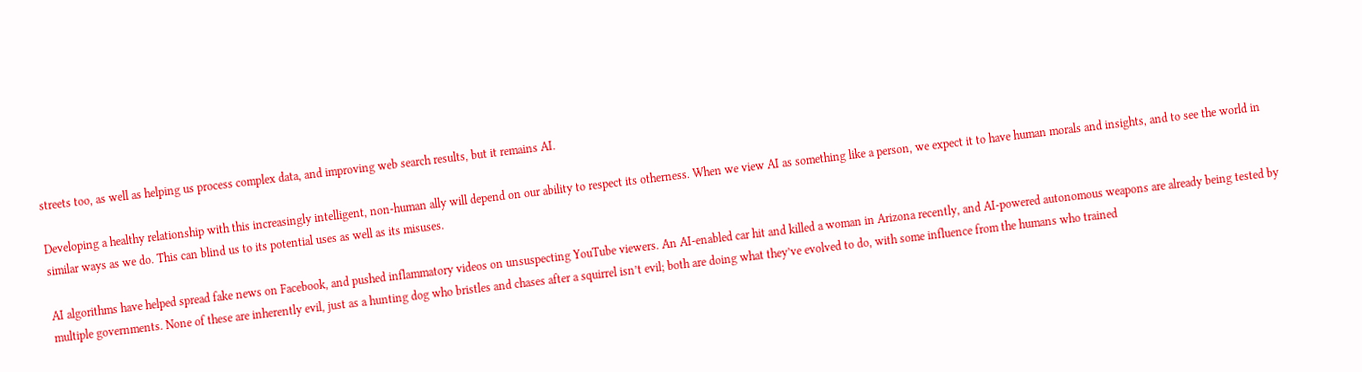streets too, as well as helping us process complex data, and improving web search results, but it remains AI.

Developing a healthy relationship with this increasingly intelligent, non-human ally will depend on our ability to respect its otherness. When we view AI as something like a person, we expect it to have human morals and insights, and to see the world in similar ways as we do. This can blind us to its potential uses as well as its misuses.

AI algorithms have helped spread fake news on Facebook, and pushed inflammatory videos on unsuspecting YouTube viewers. An AI-enabled car hit and killed a woman in Arizona recently, and AI-powered autonomous weapons are already being tested by multiple governments. None of these are inherently evil, just as a hunting dog who bristles and chases after a squirrel isn’t evil; both are doing what they’ve evolved to do, with some influence from the humans who trained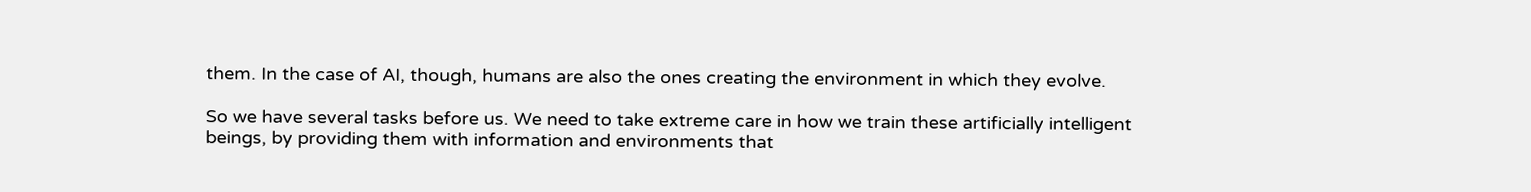them. In the case of AI, though, humans are also the ones creating the environment in which they evolve.

So we have several tasks before us. We need to take extreme care in how we train these artificially intelligent beings, by providing them with information and environments that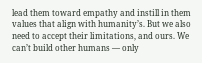lead them toward empathy and instill in them values that align with humanity’s. But we also need to accept their limitations, and ours. We can’t build other humans — only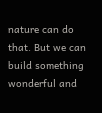nature can do that. But we can build something wonderful and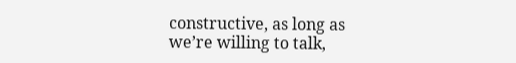constructive, as long as we’re willing to talk,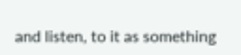and listen, to it as something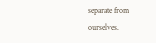separate from ourselves.